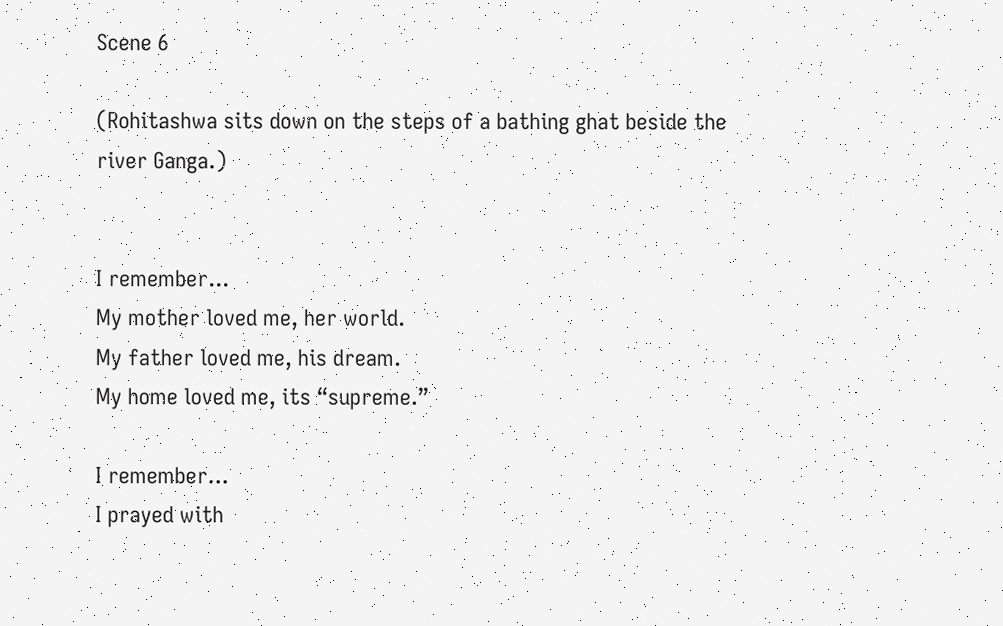Scene 6

(Rohitashwa sits down on the steps of a bathing ghat beside the river Ganga.)


I remember...
My mother loved me, her world.
My father loved me, his dream.
My home loved me, its “supreme.”

I remember...
I prayed with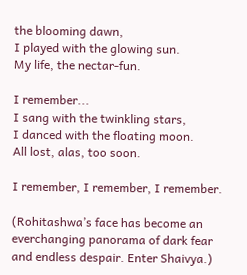the blooming dawn,
I played with the glowing sun.
My life, the nectar-fun.

I remember...
I sang with the twinkling stars,
I danced with the floating moon.
All lost, alas, too soon.

I remember, I remember, I remember.

(Rohitashwa’s face has become an everchanging panorama of dark fear and endless despair. Enter Shaivya.)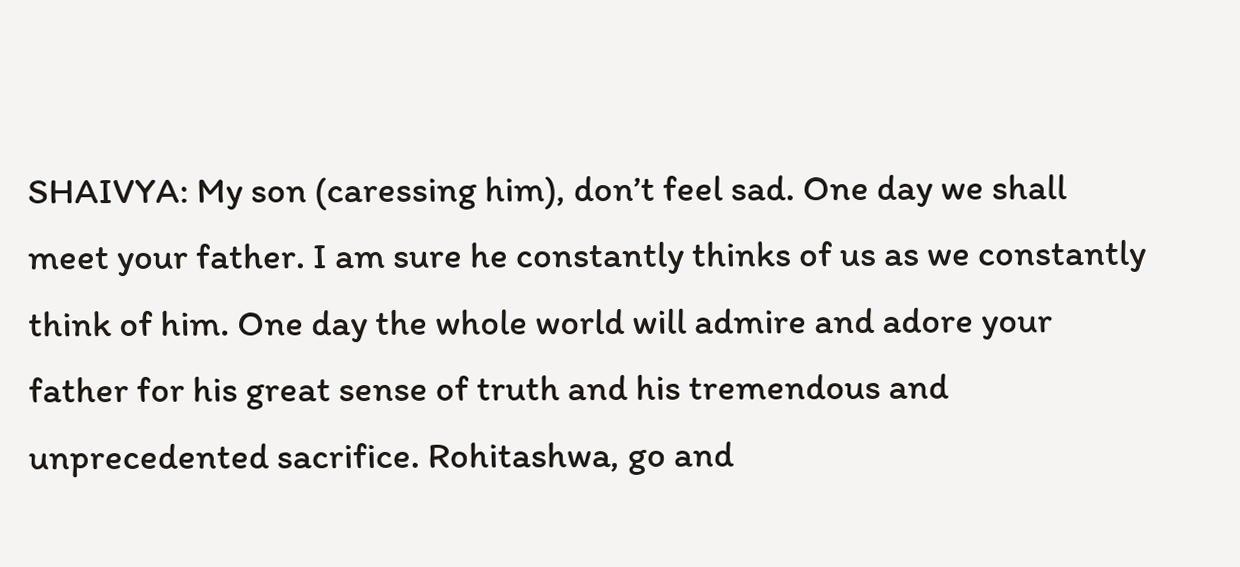SHAIVYA: My son (caressing him), don’t feel sad. One day we shall meet your father. I am sure he constantly thinks of us as we constantly think of him. One day the whole world will admire and adore your father for his great sense of truth and his tremendous and unprecedented sacrifice. Rohitashwa, go and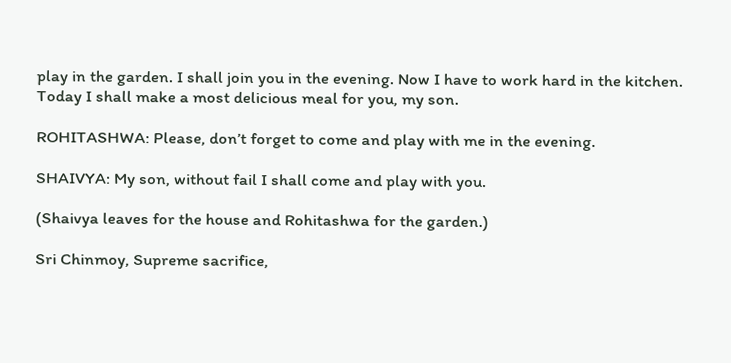play in the garden. I shall join you in the evening. Now I have to work hard in the kitchen. Today I shall make a most delicious meal for you, my son.

ROHITASHWA: Please, don’t forget to come and play with me in the evening.

SHAIVYA: My son, without fail I shall come and play with you.

(Shaivya leaves for the house and Rohitashwa for the garden.)

Sri Chinmoy, Supreme sacrifice,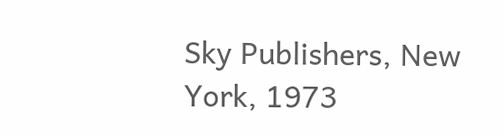Sky Publishers, New York, 1973